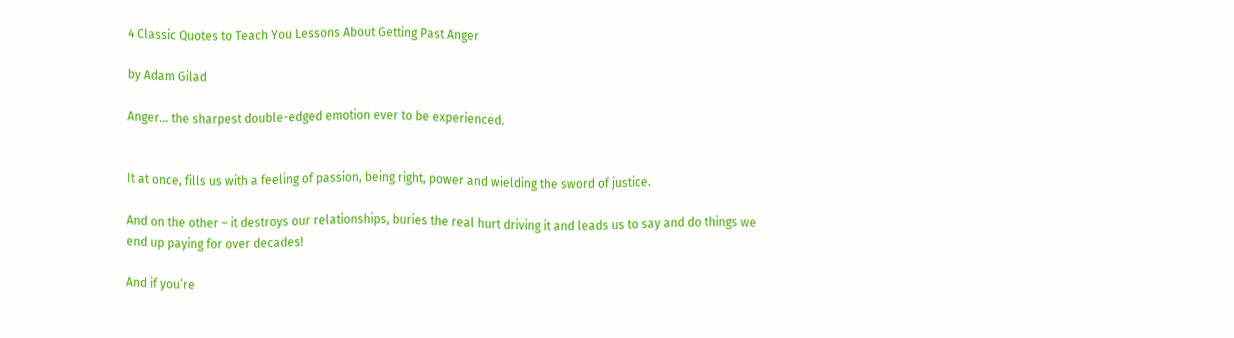4 Classic Quotes to Teach You Lessons About Getting Past Anger

by Adam Gilad

Anger… the sharpest double-edged emotion ever to be experienced.


It at once, fills us with a feeling of passion, being right, power and wielding the sword of justice.

And on the other – it destroys our relationships, buries the real hurt driving it and leads us to say and do things we end up paying for over decades!

And if you’re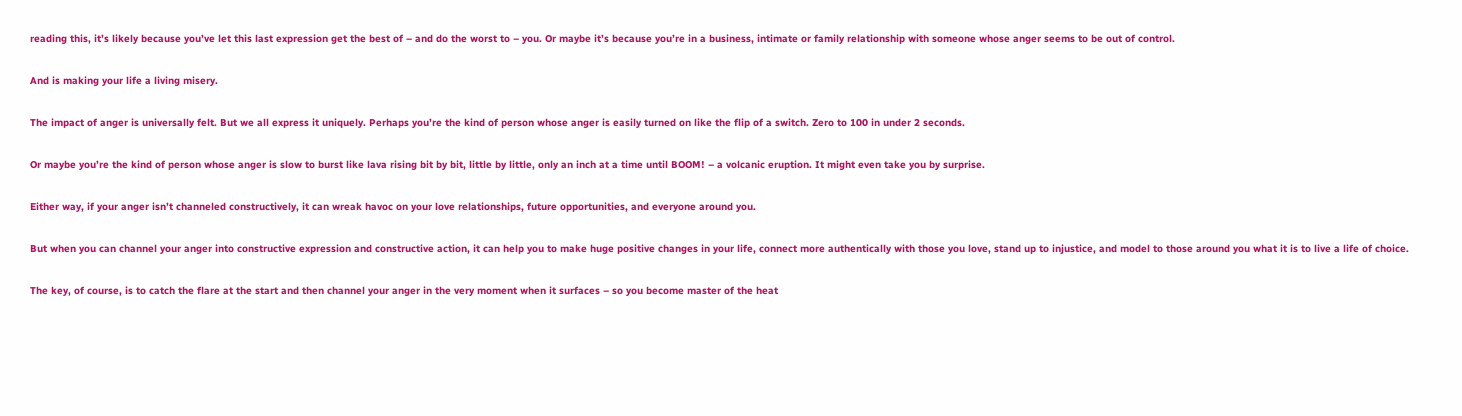reading this, it’s likely because you’ve let this last expression get the best of – and do the worst to – you. Or maybe it’s because you’re in a business, intimate or family relationship with someone whose anger seems to be out of control.

And is making your life a living misery.

The impact of anger is universally felt. But we all express it uniquely. Perhaps you’re the kind of person whose anger is easily turned on like the flip of a switch. Zero to 100 in under 2 seconds.

Or maybe you’re the kind of person whose anger is slow to burst like lava rising bit by bit, little by little, only an inch at a time until BOOM! – a volcanic eruption. It might even take you by surprise.

Either way, if your anger isn’t channeled constructively, it can wreak havoc on your love relationships, future opportunities, and everyone around you.

But when you can channel your anger into constructive expression and constructive action, it can help you to make huge positive changes in your life, connect more authentically with those you love, stand up to injustice, and model to those around you what it is to live a life of choice.

The key, of course, is to catch the flare at the start and then channel your anger in the very moment when it surfaces – so you become master of the heat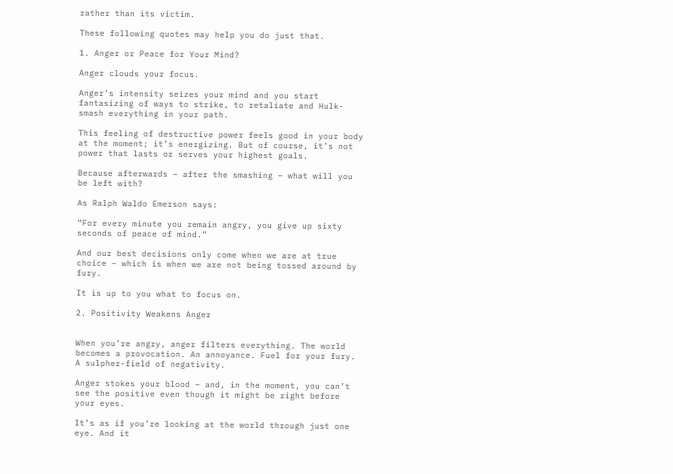rather than its victim.

These following quotes may help you do just that.

1. Anger or Peace for Your Mind?

Anger clouds your focus.

Anger’s intensity seizes your mind and you start fantasizing of ways to strike, to retaliate and Hulk-smash everything in your path.

This feeling of destructive power feels good in your body at the moment; it’s energizing. But of course, it’s not power that lasts or serves your highest goals.

Because afterwards – after the smashing – what will you be left with?

As Ralph Waldo Emerson says:

“For every minute you remain angry, you give up sixty seconds of peace of mind.”

And our best decisions only come when we are at true choice – which is when we are not being tossed around by fury.

It is up to you what to focus on.

2. Positivity Weakens Anger


When you’re angry, anger filters everything. The world becomes a provocation. An annoyance. Fuel for your fury. A sulpher-field of negativity.

Anger stokes your blood – and, in the moment, you can’t see the positive even though it might be right before your eyes.

It’s as if you’re looking at the world through just one eye. And it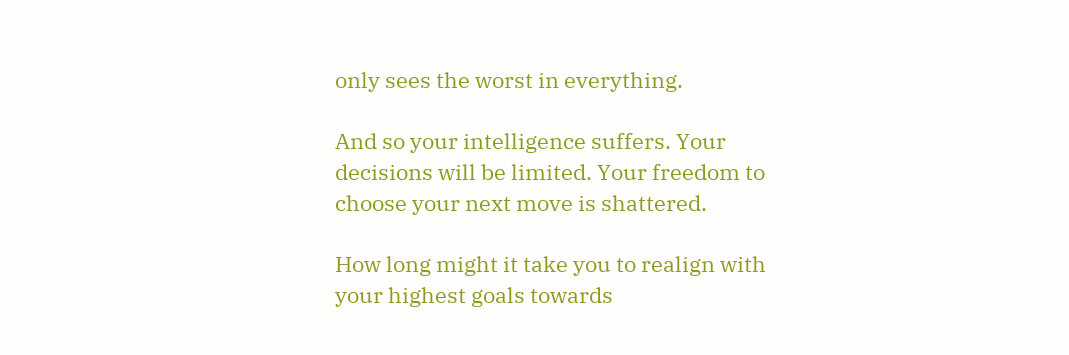only sees the worst in everything.

And so your intelligence suffers. Your decisions will be limited. Your freedom to choose your next move is shattered.

How long might it take you to realign with your highest goals towards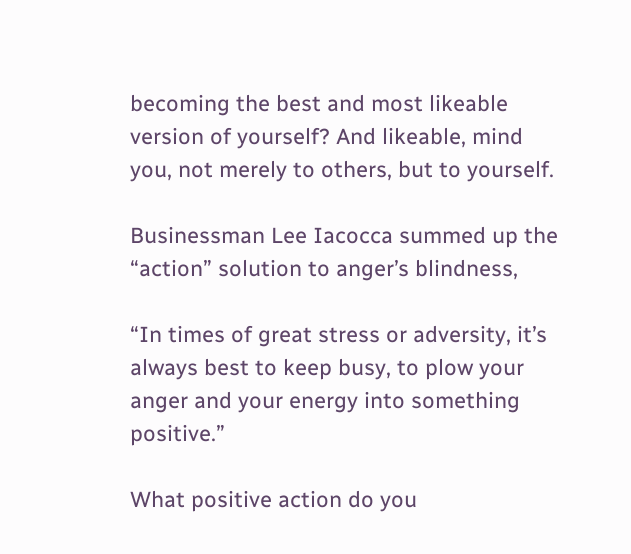becoming the best and most likeable version of yourself? And likeable, mind you, not merely to others, but to yourself.

Businessman Lee Iacocca summed up the “action” solution to anger’s blindness,

“In times of great stress or adversity, it’s always best to keep busy, to plow your anger and your energy into something positive.”

What positive action do you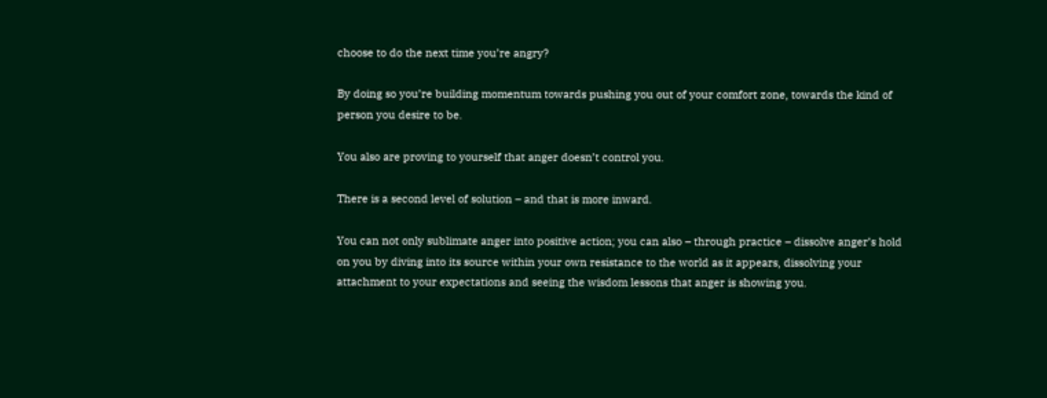choose to do the next time you’re angry?

By doing so you’re building momentum towards pushing you out of your comfort zone, towards the kind of person you desire to be.

You also are proving to yourself that anger doesn’t control you.

There is a second level of solution – and that is more inward.

You can not only sublimate anger into positive action; you can also – through practice – dissolve anger’s hold on you by diving into its source within your own resistance to the world as it appears, dissolving your attachment to your expectations and seeing the wisdom lessons that anger is showing you.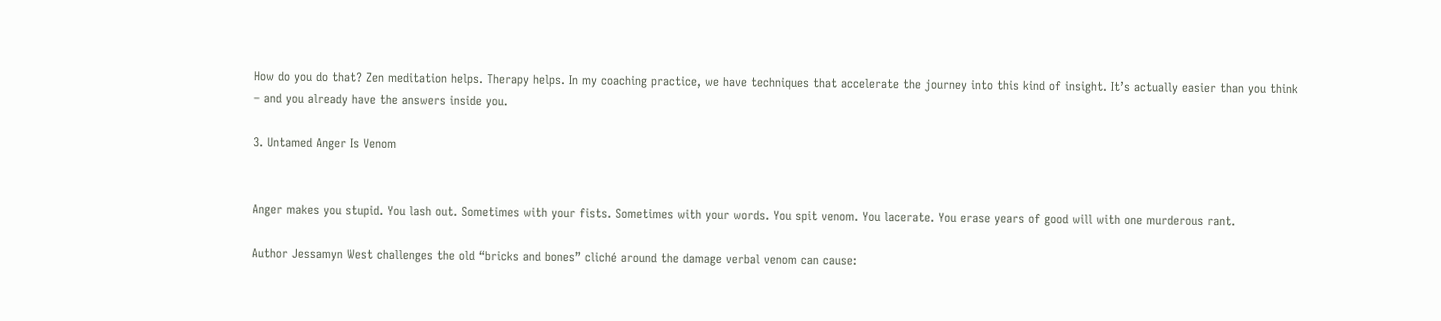How do you do that? Zen meditation helps. Therapy helps. In my coaching practice, we have techniques that accelerate the journey into this kind of insight. It’s actually easier than you think – and you already have the answers inside you.

3. Untamed Anger Is Venom


Anger makes you stupid. You lash out. Sometimes with your fists. Sometimes with your words. You spit venom. You lacerate. You erase years of good will with one murderous rant.

Author Jessamyn West challenges the old “bricks and bones” cliché around the damage verbal venom can cause: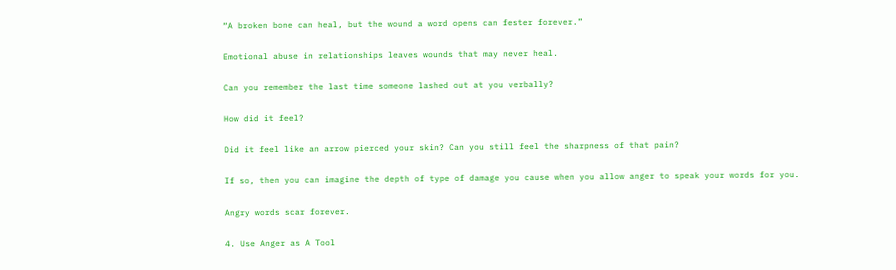“A broken bone can heal, but the wound a word opens can fester forever.”

Emotional abuse in relationships leaves wounds that may never heal.

Can you remember the last time someone lashed out at you verbally?

How did it feel?

Did it feel like an arrow pierced your skin? Can you still feel the sharpness of that pain?

If so, then you can imagine the depth of type of damage you cause when you allow anger to speak your words for you.

Angry words scar forever.

4. Use Anger as A Tool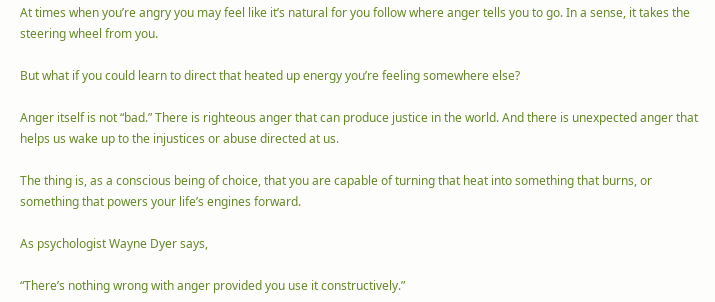At times when you’re angry you may feel like it’s natural for you follow where anger tells you to go. In a sense, it takes the steering wheel from you.

But what if you could learn to direct that heated up energy you’re feeling somewhere else?

Anger itself is not “bad.” There is righteous anger that can produce justice in the world. And there is unexpected anger that helps us wake up to the injustices or abuse directed at us.

The thing is, as a conscious being of choice, that you are capable of turning that heat into something that burns, or something that powers your life’s engines forward.

As psychologist Wayne Dyer says,

“There’s nothing wrong with anger provided you use it constructively.”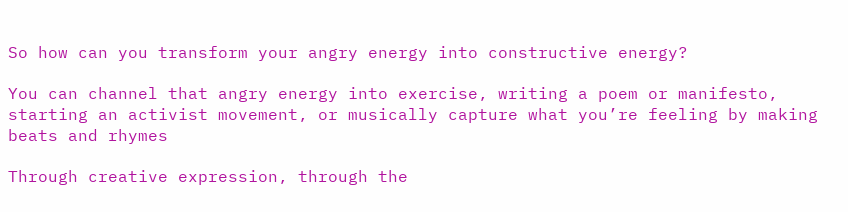So how can you transform your angry energy into constructive energy?

You can channel that angry energy into exercise, writing a poem or manifesto, starting an activist movement, or musically capture what you’re feeling by making beats and rhymes

Through creative expression, through the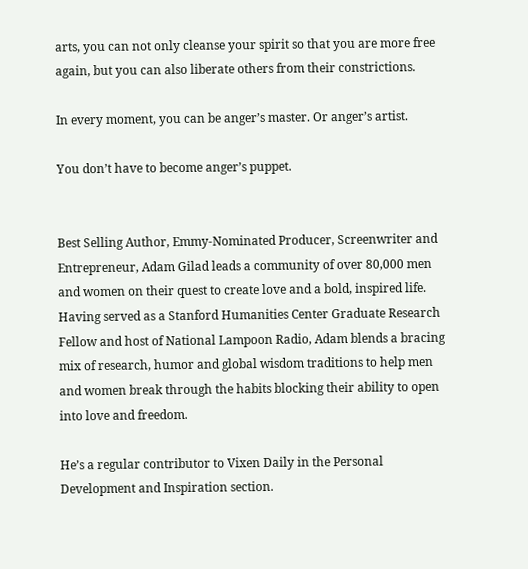arts, you can not only cleanse your spirit so that you are more free again, but you can also liberate others from their constrictions.

In every moment, you can be anger’s master. Or anger’s artist.

You don’t have to become anger’s puppet.


Best Selling Author, Emmy-Nominated Producer, Screenwriter and Entrepreneur, Adam Gilad leads a community of over 80,000 men and women on their quest to create love and a bold, inspired life. Having served as a Stanford Humanities Center Graduate Research Fellow and host of National Lampoon Radio, Adam blends a bracing mix of research, humor and global wisdom traditions to help men and women break through the habits blocking their ability to open into love and freedom.

He’s a regular contributor to Vixen Daily in the Personal Development and Inspiration section.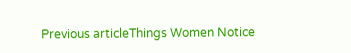Previous articleThings Women Notice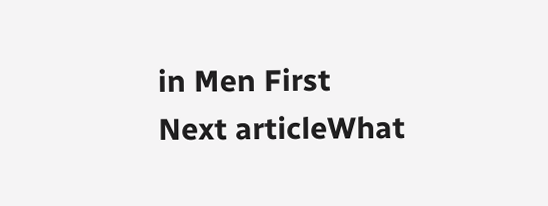in Men First
Next articleWhat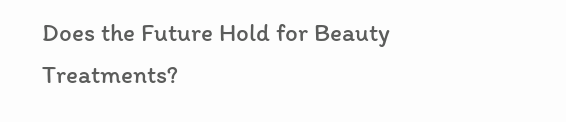Does the Future Hold for Beauty Treatments?